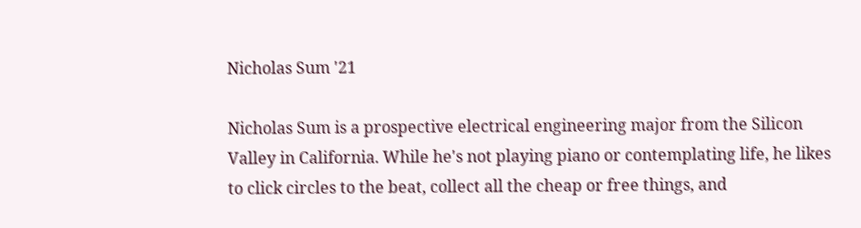Nicholas Sum '21

Nicholas Sum is a prospective electrical engineering major from the Silicon Valley in California. While he's not playing piano or contemplating life, he likes to click circles to the beat, collect all the cheap or free things, and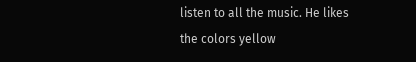listen to all the music. He likes the colors yellow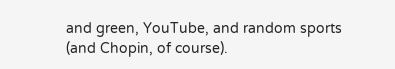and green, YouTube, and random sports (and Chopin, of course).